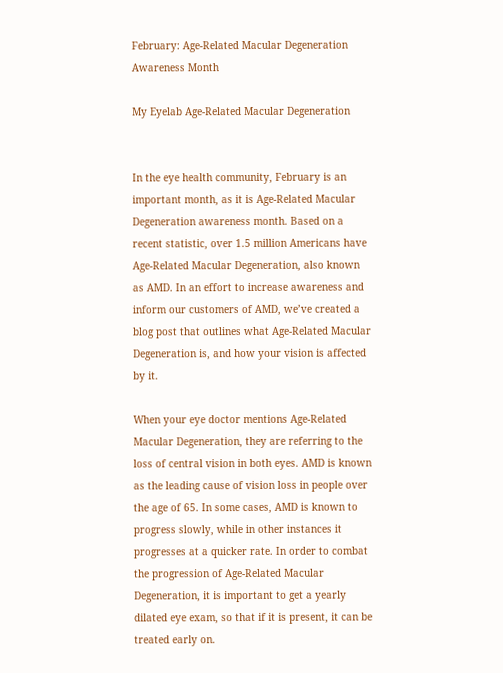February: Age-Related Macular Degeneration Awareness Month

My Eyelab Age-Related Macular Degeneration


In the eye health community, February is an important month, as it is Age-Related Macular Degeneration awareness month. Based on a recent statistic, over 1.5 million Americans have Age-Related Macular Degeneration, also known as AMD. In an effort to increase awareness and inform our customers of AMD, we’ve created a blog post that outlines what Age-Related Macular Degeneration is, and how your vision is affected by it.

When your eye doctor mentions Age-Related Macular Degeneration, they are referring to the loss of central vision in both eyes. AMD is known as the leading cause of vision loss in people over the age of 65. In some cases, AMD is known to progress slowly, while in other instances it progresses at a quicker rate. In order to combat the progression of Age-Related Macular Degeneration, it is important to get a yearly dilated eye exam, so that if it is present, it can be treated early on.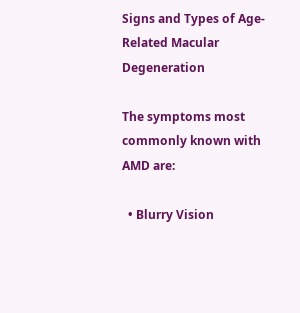Signs and Types of Age-Related Macular Degeneration

The symptoms most commonly known with  AMD are:

  • Blurry Vision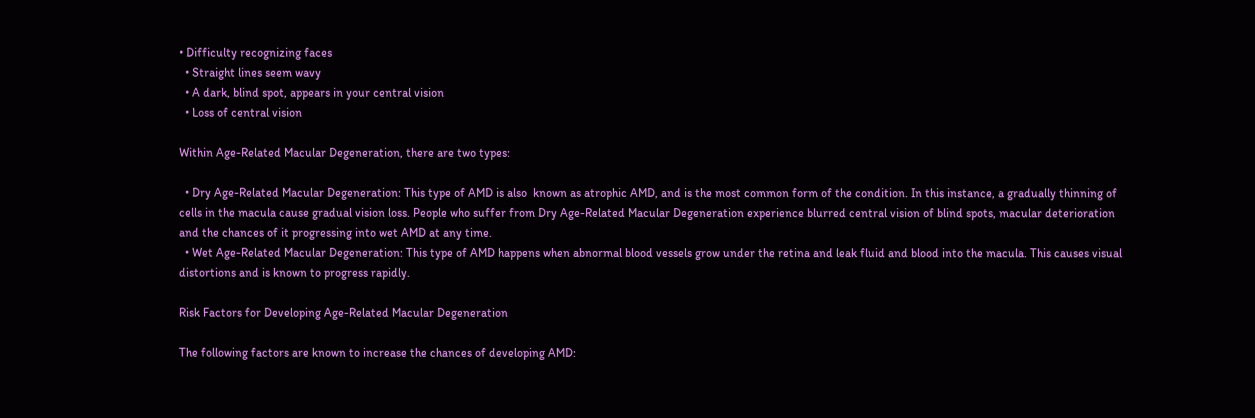• Difficulty recognizing faces
  • Straight lines seem wavy
  • A dark, blind spot, appears in your central vision
  • Loss of central vision

Within Age-Related Macular Degeneration, there are two types:

  • Dry Age-Related Macular Degeneration: This type of AMD is also  known as atrophic AMD, and is the most common form of the condition. In this instance, a gradually thinning of cells in the macula cause gradual vision loss. People who suffer from Dry Age-Related Macular Degeneration experience blurred central vision of blind spots, macular deterioration and the chances of it progressing into wet AMD at any time.
  • Wet Age-Related Macular Degeneration: This type of AMD happens when abnormal blood vessels grow under the retina and leak fluid and blood into the macula. This causes visual distortions and is known to progress rapidly.

Risk Factors for Developing Age-Related Macular Degeneration

The following factors are known to increase the chances of developing AMD: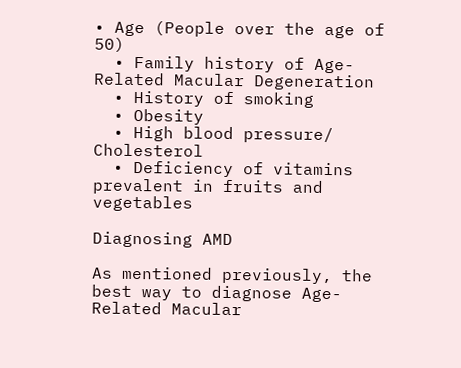• Age (People over the age of 50)
  • Family history of Age-Related Macular Degeneration
  • History of smoking
  • Obesity
  • High blood pressure/ Cholesterol
  • Deficiency of vitamins prevalent in fruits and vegetables

Diagnosing AMD

As mentioned previously, the best way to diagnose Age-Related Macular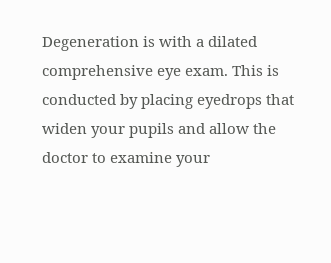Degeneration is with a dilated comprehensive eye exam. This is conducted by placing eyedrops that widen your pupils and allow the doctor to examine your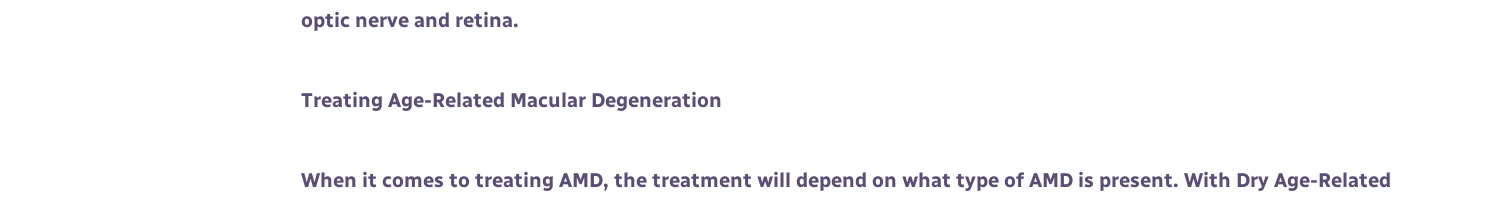optic nerve and retina.

Treating Age-Related Macular Degeneration

When it comes to treating AMD, the treatment will depend on what type of AMD is present. With Dry Age-Related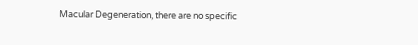Macular Degeneration, there are no specific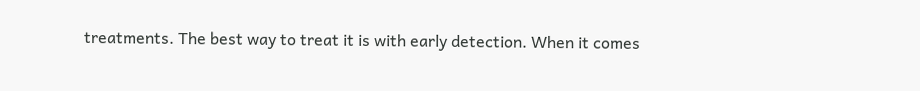treatments. The best way to treat it is with early detection. When it comes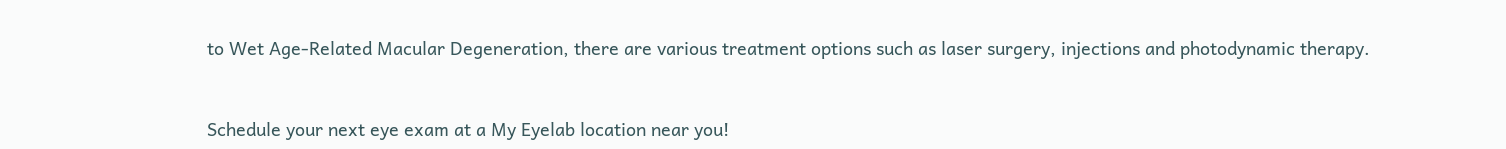to Wet Age-Related Macular Degeneration, there are various treatment options such as laser surgery, injections and photodynamic therapy.


Schedule your next eye exam at a My Eyelab location near you!